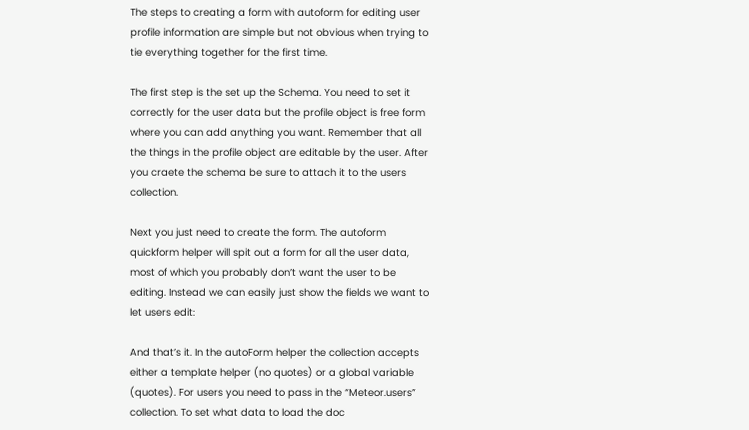The steps to creating a form with autoform for editing user profile information are simple but not obvious when trying to tie everything together for the first time.

The first step is the set up the Schema. You need to set it correctly for the user data but the profile object is free form where you can add anything you want. Remember that all the things in the profile object are editable by the user. After you craete the schema be sure to attach it to the users collection.

Next you just need to create the form. The autoform quickform helper will spit out a form for all the user data, most of which you probably don’t want the user to be editing. Instead we can easily just show the fields we want to let users edit:

And that’s it. In the autoForm helper the collection accepts either a template helper (no quotes) or a global variable (quotes). For users you need to pass in the “Meteor.users” collection. To set what data to load the doc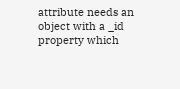attribute needs an object with a _id property which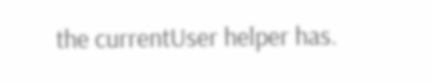the currentUser helper has.